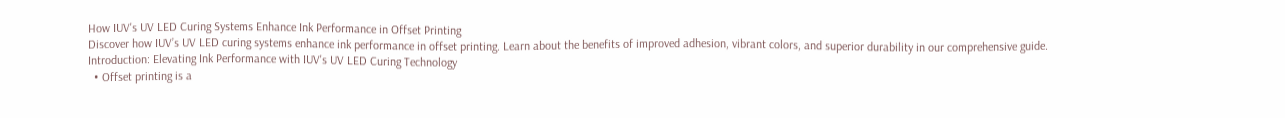How IUV's UV LED Curing Systems Enhance Ink Performance in Offset Printing
Discover how IUV’s UV LED curing systems enhance ink performance in offset printing. Learn about the benefits of improved adhesion, vibrant colors, and superior durability in our comprehensive guide.
Introduction: Elevating Ink Performance with IUV's UV LED Curing Technology
  • Offset printing is a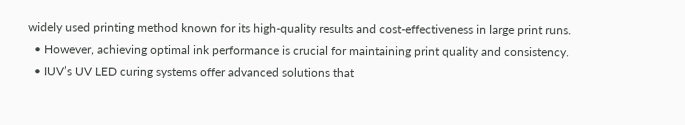widely used printing method known for its high-quality results and cost-effectiveness in large print runs.
  • However, achieving optimal ink performance is crucial for maintaining print quality and consistency.
  • IUV’s UV LED curing systems offer advanced solutions that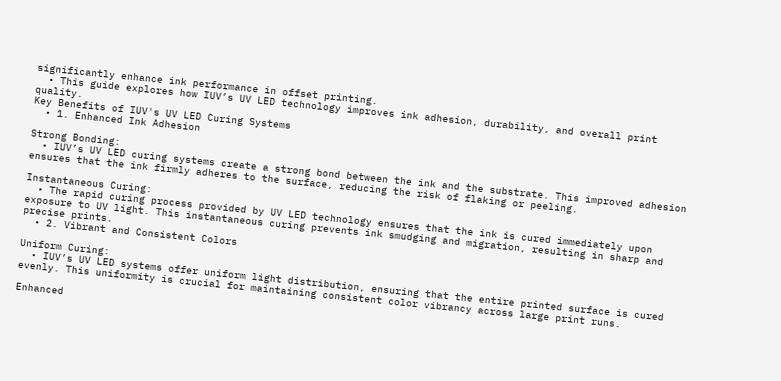significantly enhance ink performance in offset printing.
  • This guide explores how IUV’s UV LED technology improves ink adhesion, durability, and overall print quality.
Key Benefits of IUV's UV LED Curing Systems
  • 1. Enhanced Ink Adhesion

Strong Bonding:
  • IUV’s UV LED curing systems create a strong bond between the ink and the substrate. This improved adhesion ensures that the ink firmly adheres to the surface, reducing the risk of flaking or peeling.

Instantaneous Curing:
  • The rapid curing process provided by UV LED technology ensures that the ink is cured immediately upon exposure to UV light. This instantaneous curing prevents ink smudging and migration, resulting in sharp and precise prints.
  • 2. Vibrant and Consistent Colors

Uniform Curing:
  • IUV’s UV LED systems offer uniform light distribution, ensuring that the entire printed surface is cured evenly. This uniformity is crucial for maintaining consistent color vibrancy across large print runs.

Enhanced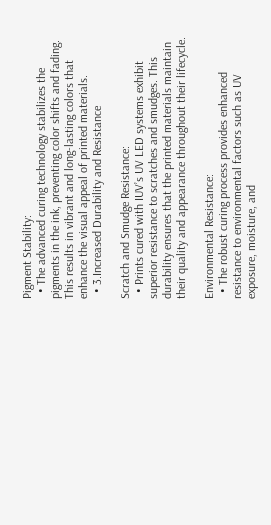Pigment Stability:
  • The advanced curing technology stabilizes the pigments in the ink, preventing color shifts and fading. This results in vibrant and long-lasting colors that enhance the visual appeal of printed materials.
  • 3.Increased Durability and Resistance

Scratch and Smudge Resistance:
  • Prints cured with IUV’s UV LED systems exhibit superior resistance to scratches and smudges. This durability ensures that the printed materials maintain their quality and appearance throughout their lifecycle.

Environmental Resistance:
  • The robust curing process provides enhanced resistance to environmental factors such as UV exposure, moisture, and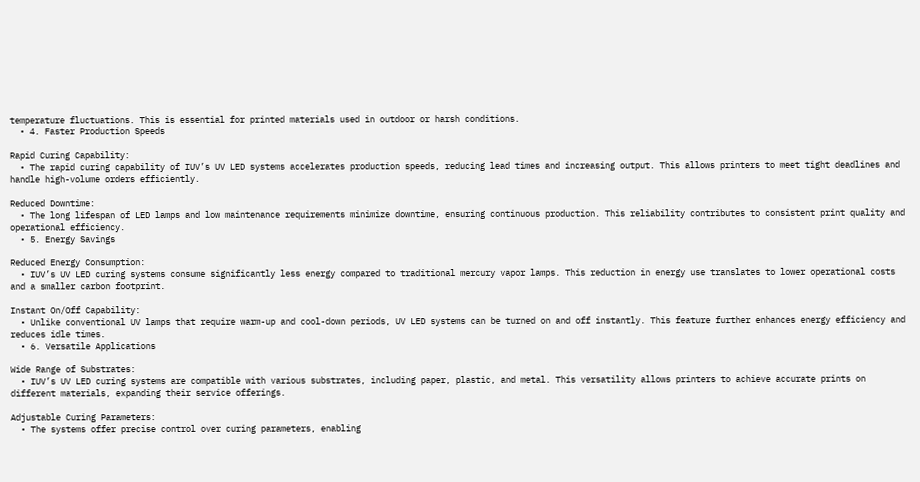temperature fluctuations. This is essential for printed materials used in outdoor or harsh conditions.
  • 4. Faster Production Speeds

Rapid Curing Capability:
  • The rapid curing capability of IUV’s UV LED systems accelerates production speeds, reducing lead times and increasing output. This allows printers to meet tight deadlines and handle high-volume orders efficiently.

Reduced Downtime:
  • The long lifespan of LED lamps and low maintenance requirements minimize downtime, ensuring continuous production. This reliability contributes to consistent print quality and operational efficiency.
  • 5. Energy Savings

Reduced Energy Consumption:
  • IUV’s UV LED curing systems consume significantly less energy compared to traditional mercury vapor lamps. This reduction in energy use translates to lower operational costs and a smaller carbon footprint.

Instant On/Off Capability:
  • Unlike conventional UV lamps that require warm-up and cool-down periods, UV LED systems can be turned on and off instantly. This feature further enhances energy efficiency and reduces idle times.
  • 6. Versatile Applications

Wide Range of Substrates:
  • IUV’s UV LED curing systems are compatible with various substrates, including paper, plastic, and metal. This versatility allows printers to achieve accurate prints on different materials, expanding their service offerings.

Adjustable Curing Parameters:
  • The systems offer precise control over curing parameters, enabling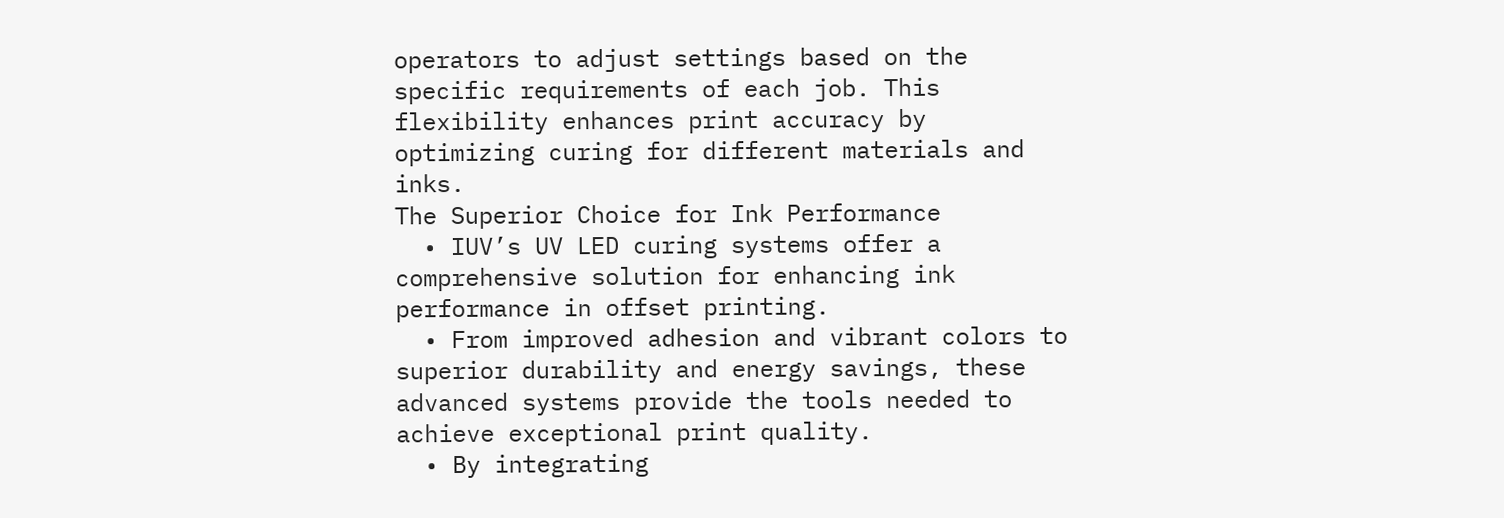operators to adjust settings based on the specific requirements of each job. This flexibility enhances print accuracy by optimizing curing for different materials and inks.
The Superior Choice for Ink Performance
  • IUV’s UV LED curing systems offer a comprehensive solution for enhancing ink performance in offset printing.
  • From improved adhesion and vibrant colors to superior durability and energy savings, these advanced systems provide the tools needed to achieve exceptional print quality.
  • By integrating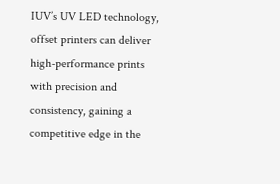IUV’s UV LED technology, offset printers can deliver high-performance prints with precision and consistency, gaining a competitive edge in the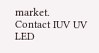market.
Contact IUV UV LED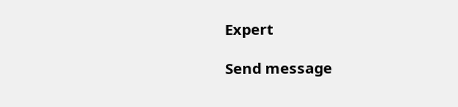Expert

Send message